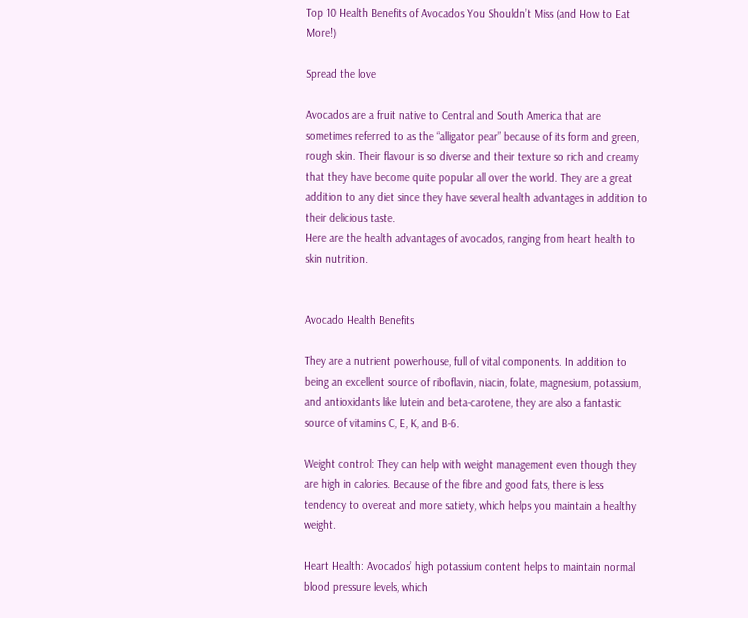Top 10 Health Benefits of Avocados You Shouldn’t Miss (and How to Eat More!)

Spread the love

Avocados are a fruit native to Central and South America that are sometimes referred to as the “alligator pear” because of its form and green, rough skin. Their flavour is so diverse and their texture so rich and creamy that they have become quite popular all over the world. They are a great addition to any diet since they have several health advantages in addition to their delicious taste.
Here are the health advantages of avocados, ranging from heart health to skin nutrition.


Avocado Health Benefits

They are a nutrient powerhouse, full of vital components. In addition to being an excellent source of riboflavin, niacin, folate, magnesium, potassium, and antioxidants like lutein and beta-carotene, they are also a fantastic source of vitamins C, E, K, and B-6.

Weight control: They can help with weight management even though they are high in calories. Because of the fibre and good fats, there is less tendency to overeat and more satiety, which helps you maintain a healthy weight.

Heart Health: Avocados’ high potassium content helps to maintain normal blood pressure levels, which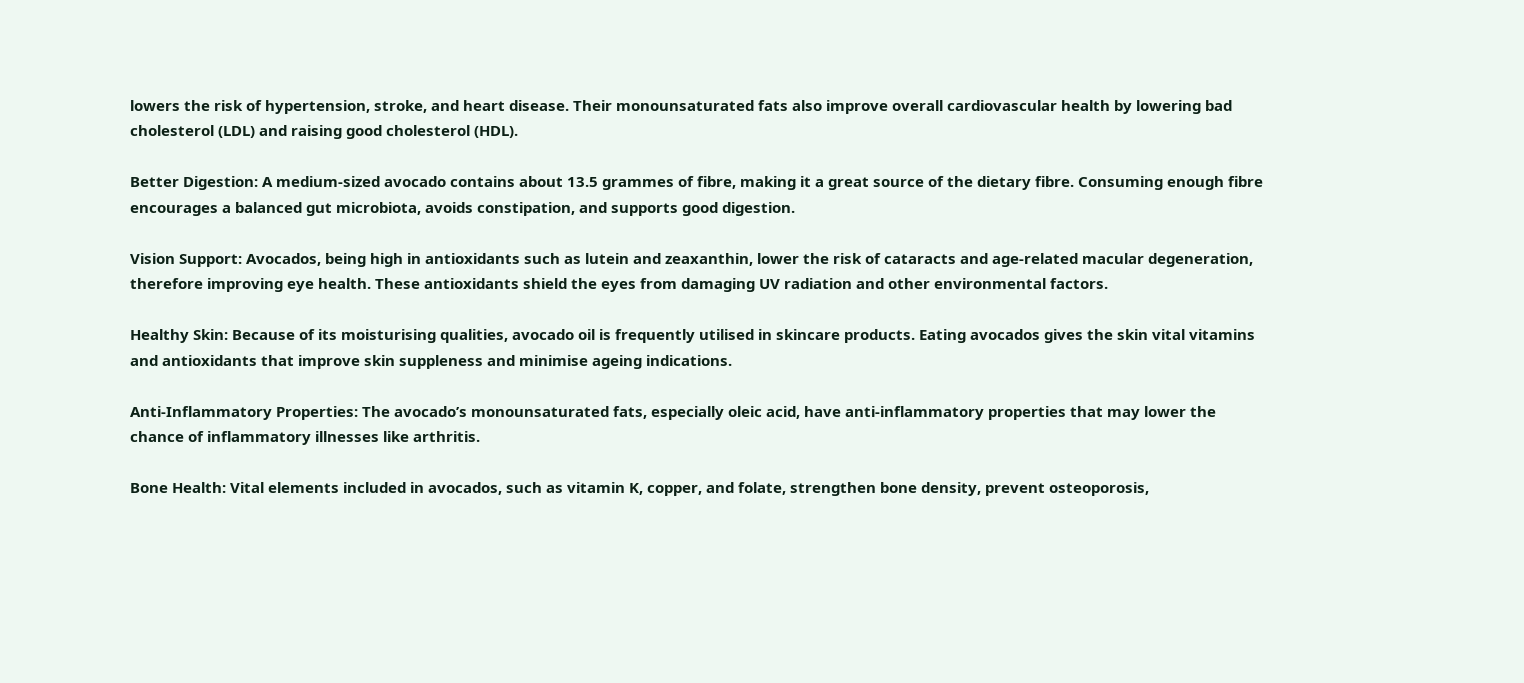lowers the risk of hypertension, stroke, and heart disease. Their monounsaturated fats also improve overall cardiovascular health by lowering bad cholesterol (LDL) and raising good cholesterol (HDL).

Better Digestion: A medium-sized avocado contains about 13.5 grammes of fibre, making it a great source of the dietary fibre. Consuming enough fibre encourages a balanced gut microbiota, avoids constipation, and supports good digestion.

Vision Support: Avocados, being high in antioxidants such as lutein and zeaxanthin, lower the risk of cataracts and age-related macular degeneration, therefore improving eye health. These antioxidants shield the eyes from damaging UV radiation and other environmental factors.

Healthy Skin: Because of its moisturising qualities, avocado oil is frequently utilised in skincare products. Eating avocados gives the skin vital vitamins and antioxidants that improve skin suppleness and minimise ageing indications.

Anti-Inflammatory Properties: The avocado’s monounsaturated fats, especially oleic acid, have anti-inflammatory properties that may lower the chance of inflammatory illnesses like arthritis.

Bone Health: Vital elements included in avocados, such as vitamin K, copper, and folate, strengthen bone density, prevent osteoporosis,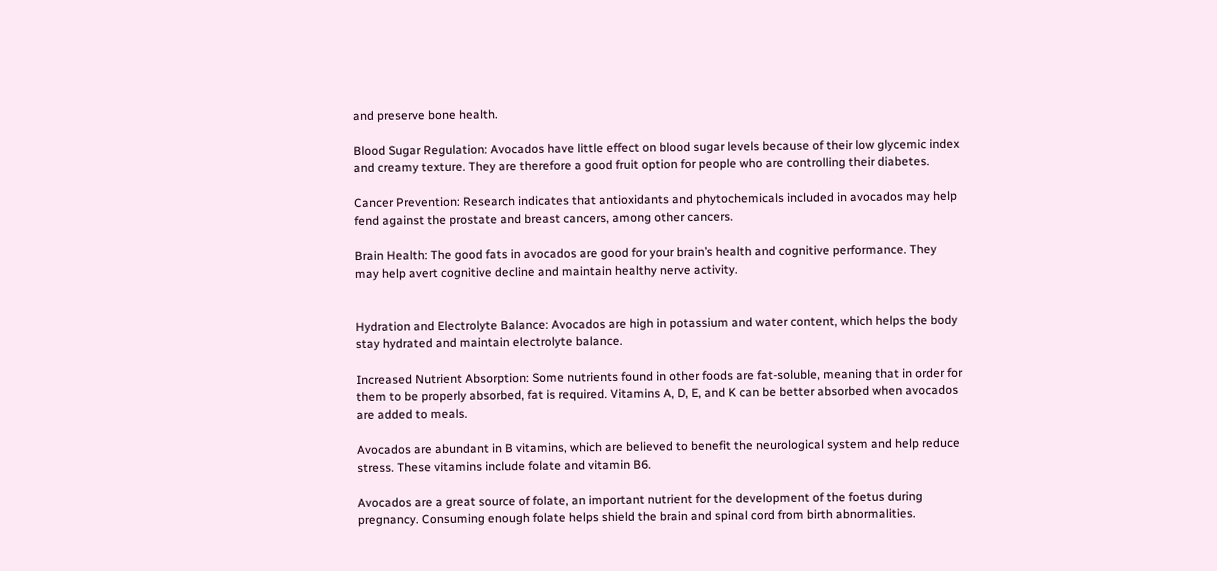and preserve bone health.

Blood Sugar Regulation: Avocados have little effect on blood sugar levels because of their low glycemic index and creamy texture. They are therefore a good fruit option for people who are controlling their diabetes.

Cancer Prevention: Research indicates that antioxidants and phytochemicals included in avocados may help fend against the prostate and breast cancers, among other cancers.

Brain Health: The good fats in avocados are good for your brain’s health and cognitive performance. They may help avert cognitive decline and maintain healthy nerve activity.


Hydration and Electrolyte Balance: Avocados are high in potassium and water content, which helps the body stay hydrated and maintain electrolyte balance.

Increased Nutrient Absorption: Some nutrients found in other foods are fat-soluble, meaning that in order for them to be properly absorbed, fat is required. Vitamins A, D, E, and K can be better absorbed when avocados are added to meals.

Avocados are abundant in B vitamins, which are believed to benefit the neurological system and help reduce stress. These vitamins include folate and vitamin B6.

Avocados are a great source of folate, an important nutrient for the development of the foetus during pregnancy. Consuming enough folate helps shield the brain and spinal cord from birth abnormalities.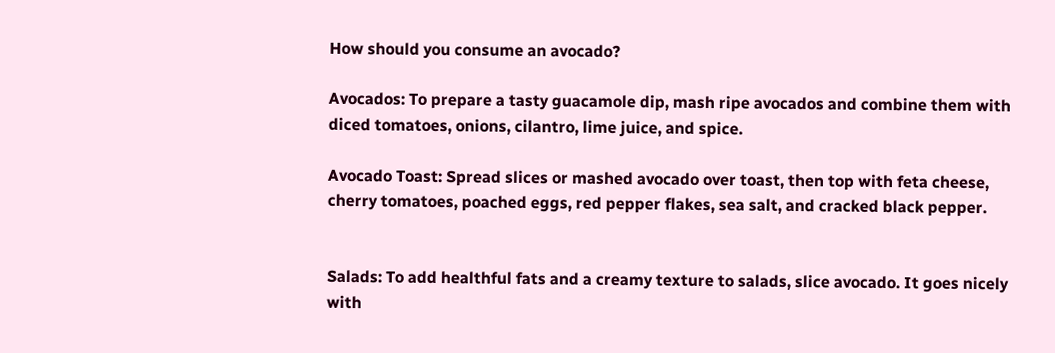How should you consume an avocado?

Avocados: To prepare a tasty guacamole dip, mash ripe avocados and combine them with diced tomatoes, onions, cilantro, lime juice, and spice.

Avocado Toast: Spread slices or mashed avocado over toast, then top with feta cheese, cherry tomatoes, poached eggs, red pepper flakes, sea salt, and cracked black pepper.


Salads: To add healthful fats and a creamy texture to salads, slice avocado. It goes nicely with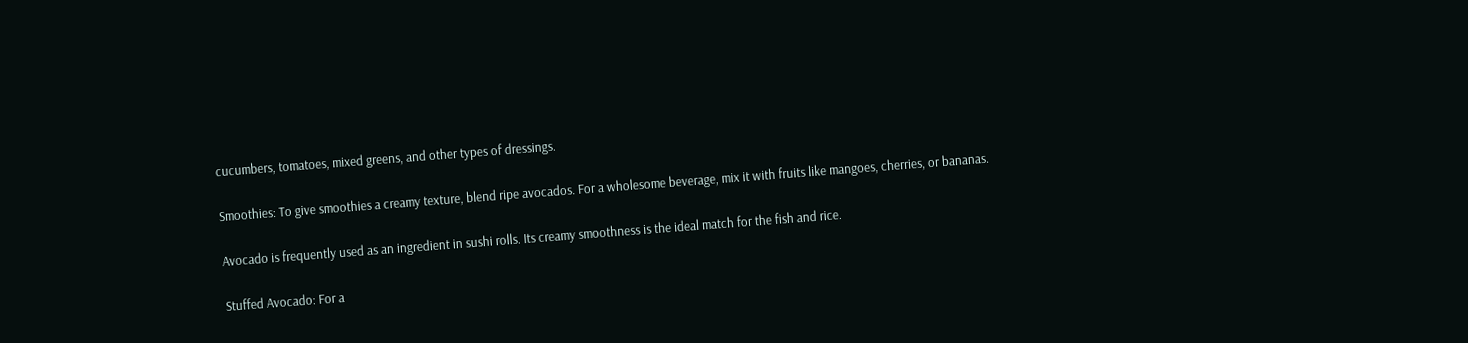cucumbers, tomatoes, mixed greens, and other types of dressings.

Smoothies: To give smoothies a creamy texture, blend ripe avocados. For a wholesome beverage, mix it with fruits like mangoes, cherries, or bananas.

Avocado is frequently used as an ingredient in sushi rolls. Its creamy smoothness is the ideal match for the fish and rice.

Stuffed Avocado: For a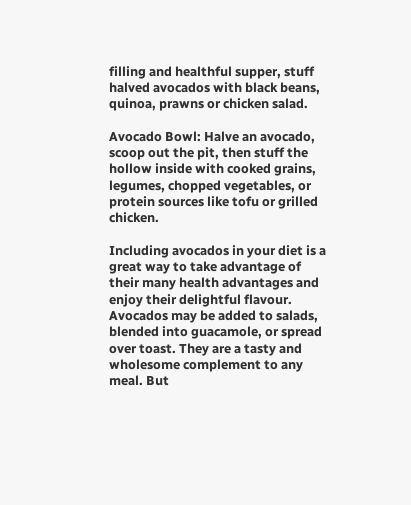filling and healthful supper, stuff halved avocados with black beans, quinoa, prawns or chicken salad.

Avocado Bowl: Halve an avocado, scoop out the pit, then stuff the hollow inside with cooked grains, legumes, chopped vegetables, or protein sources like tofu or grilled chicken.

Including avocados in your diet is a great way to take advantage of their many health advantages and enjoy their delightful flavour. Avocados may be added to salads, blended into guacamole, or spread over toast. They are a tasty and wholesome complement to any meal. But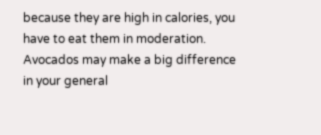because they are high in calories, you have to eat them in moderation. Avocados may make a big difference in your general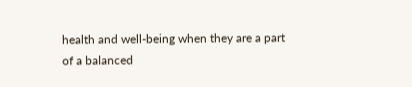health and well-being when they are a part of a balanced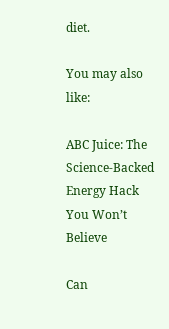diet.

You may also like:

ABC Juice: The Science-Backed Energy Hack You Won’t Believe

Can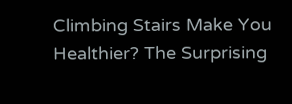Climbing Stairs Make You Healthier? The Surprising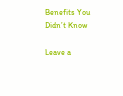Benefits You Didn’t Know

Leave a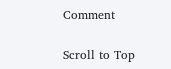Comment

Scroll to Top